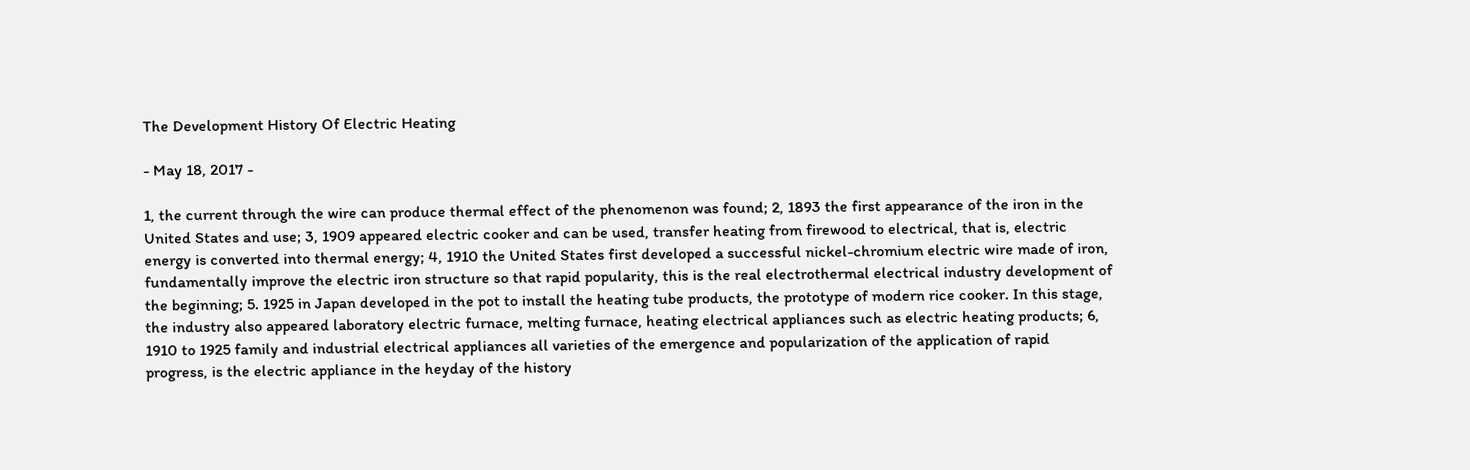The Development History Of Electric Heating

- May 18, 2017 -

1, the current through the wire can produce thermal effect of the phenomenon was found; 2, 1893 the first appearance of the iron in the United States and use; 3, 1909 appeared electric cooker and can be used, transfer heating from firewood to electrical, that is, electric energy is converted into thermal energy; 4, 1910 the United States first developed a successful nickel-chromium electric wire made of iron, fundamentally improve the electric iron structure so that rapid popularity, this is the real electrothermal electrical industry development of the beginning; 5. 1925 in Japan developed in the pot to install the heating tube products, the prototype of modern rice cooker. In this stage, the industry also appeared laboratory electric furnace, melting furnace, heating electrical appliances such as electric heating products; 6, 1910 to 1925 family and industrial electrical appliances all varieties of the emergence and popularization of the application of rapid progress, is the electric appliance in the heyday of the history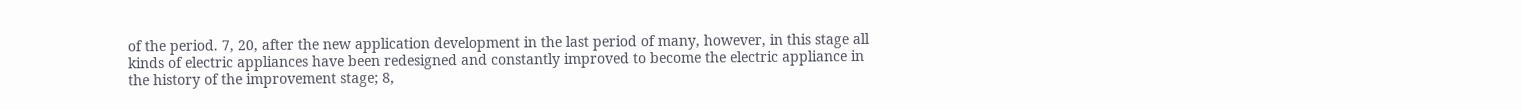of the period. 7, 20, after the new application development in the last period of many, however, in this stage all kinds of electric appliances have been redesigned and constantly improved to become the electric appliance in the history of the improvement stage; 8,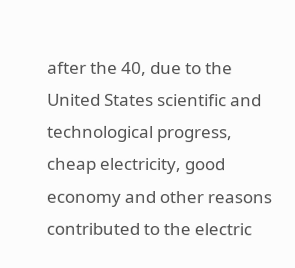after the 40, due to the United States scientific and technological progress, cheap electricity, good economy and other reasons contributed to the electric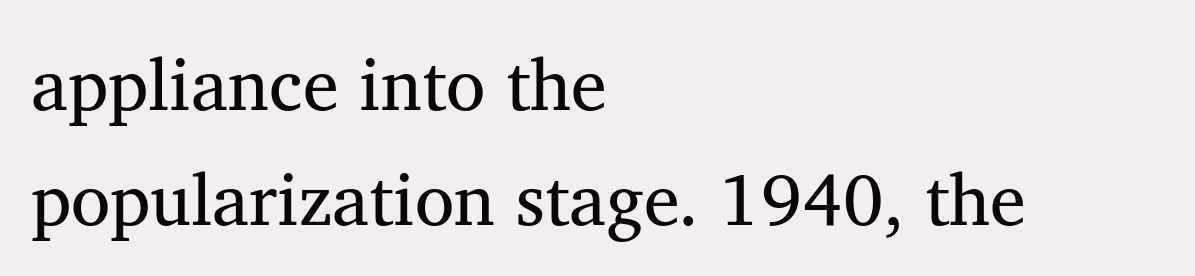appliance into the popularization stage. 1940, the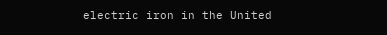electric iron in the United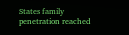States family penetration reached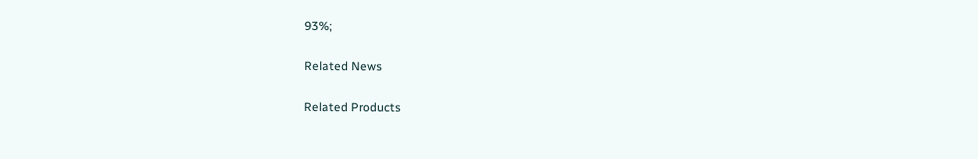93%;

Related News

Related Products